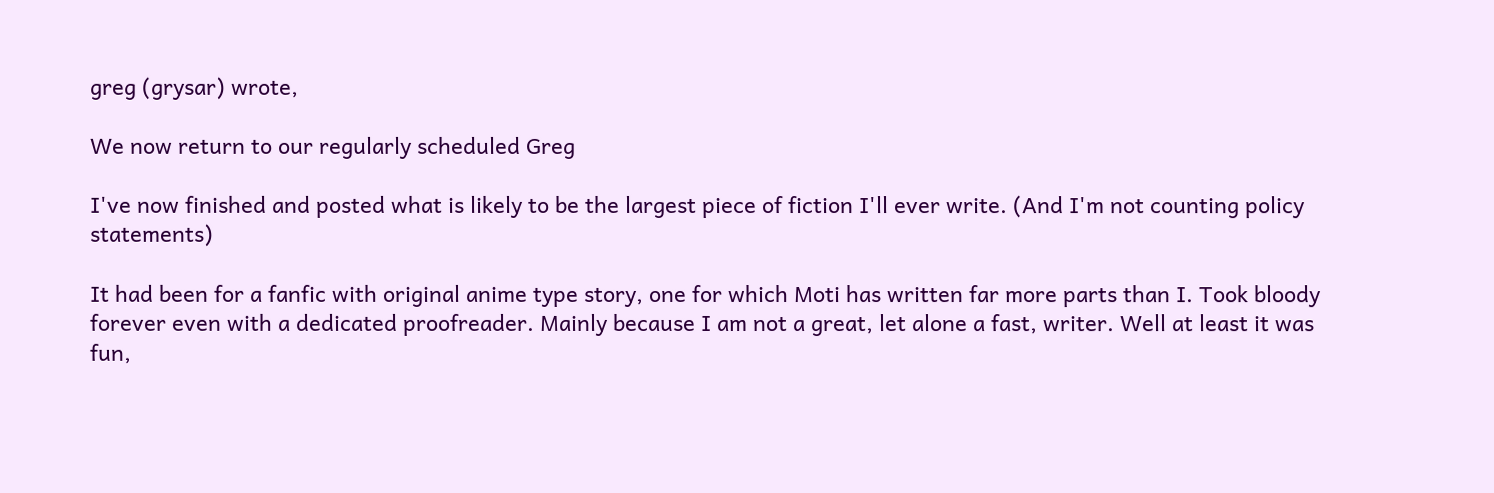greg (grysar) wrote,

We now return to our regularly scheduled Greg

I've now finished and posted what is likely to be the largest piece of fiction I'll ever write. (And I'm not counting policy statements)

It had been for a fanfic with original anime type story, one for which Moti has written far more parts than I. Took bloody forever even with a dedicated proofreader. Mainly because I am not a great, let alone a fast, writer. Well at least it was fun,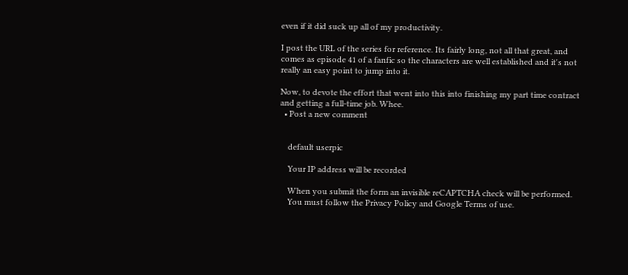even if it did suck up all of my productivity.

I post the URL of the series for reference. Its fairly long, not all that great, and comes as episode 41 of a fanfic so the characters are well established and it's not really an easy point to jump into it.

Now, to devote the effort that went into this into finishing my part time contract and getting a full-time job. Whee.
  • Post a new comment


    default userpic

    Your IP address will be recorded

    When you submit the form an invisible reCAPTCHA check will be performed.
    You must follow the Privacy Policy and Google Terms of use.